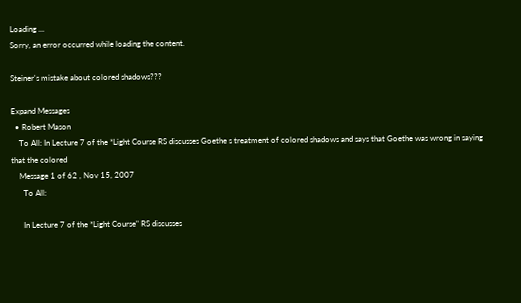Loading ...
Sorry, an error occurred while loading the content.

Steiner's mistake about colored shadows???

Expand Messages
  • Robert Mason
    To All: In Lecture 7 of the *Light Course RS discusses Goethe s treatment of colored shadows and says that Goethe was wrong in saying that the colored
    Message 1 of 62 , Nov 15, 2007
      To All:

      In Lecture 7 of the *Light Course" RS discusses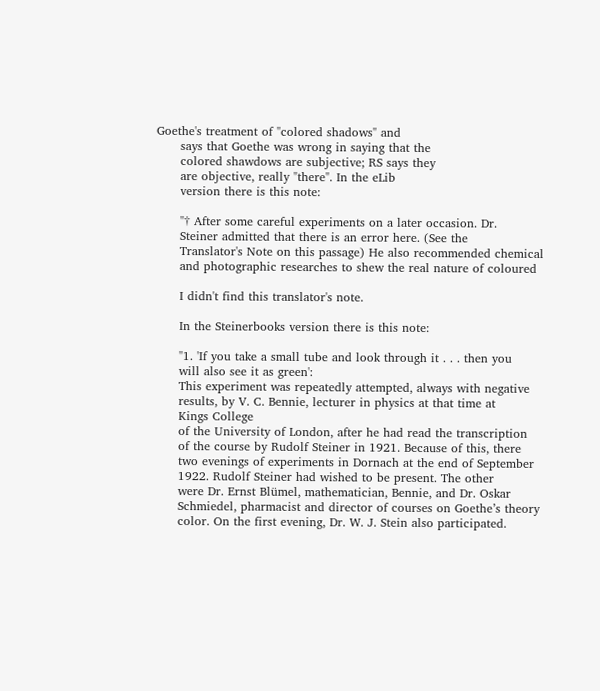Goethe's treatment of "colored shadows" and
      says that Goethe was wrong in saying that the
      colored shawdows are subjective; RS says they
      are objective, really "there". In the eLib
      version there is this note:

      "† After some careful experiments on a later occasion. Dr.
      Steiner admitted that there is an error here. (See the
      Translator's Note on this passage) He also recommended chemical
      and photographic researches to shew the real nature of coloured

      I didn't find this translator's note.

      In the Steinerbooks version there is this note:

      "1. 'If you take a small tube and look through it . . . then you
      will also see it as green':
      This experiment was repeatedly attempted, always with negative
      results, by V. C. Bennie, lecturer in physics at that time at
      Kings College
      of the University of London, after he had read the transcription
      of the course by Rudolf Steiner in 1921. Because of this, there
      two evenings of experiments in Dornach at the end of September
      1922. Rudolf Steiner had wished to be present. The other
      were Dr. Ernst Blümel, mathematician, Bennie, and Dr. Oskar
      Schmiedel, pharmacist and director of courses on Goethe’s theory
      color. On the first evening, Dr. W. J. Stein also participated.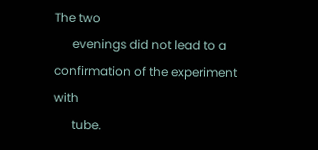The two
      evenings did not lead to a confirmation of the experiment with
      tube.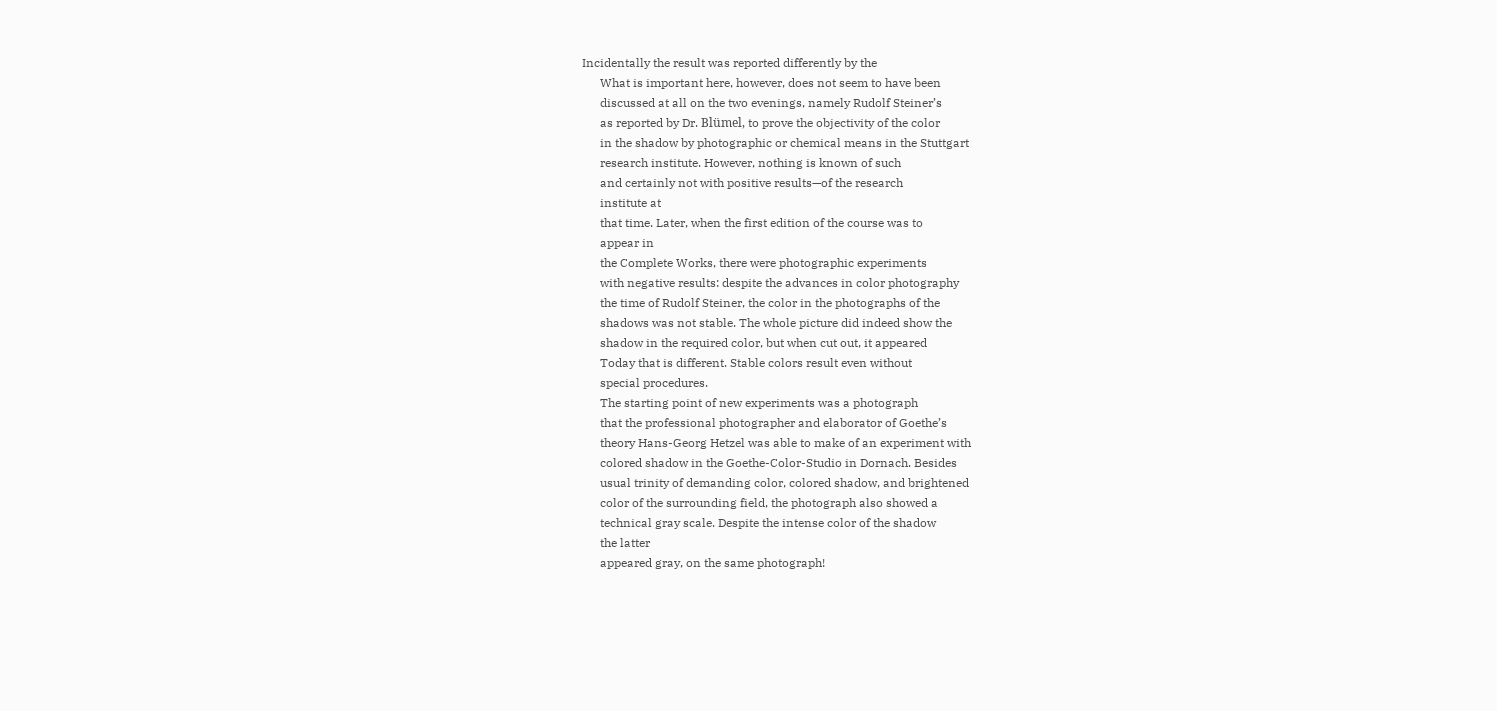Incidentally the result was reported differently by the
      What is important here, however, does not seem to have been
      discussed at all on the two evenings, namely Rudolf Steiner’s
      as reported by Dr. Blümel, to prove the objectivity of the color
      in the shadow by photographic or chemical means in the Stuttgart
      research institute. However, nothing is known of such
      and certainly not with positive results—of the research
      institute at
      that time. Later, when the first edition of the course was to
      appear in
      the Complete Works, there were photographic experiments
      with negative results: despite the advances in color photography
      the time of Rudolf Steiner, the color in the photographs of the
      shadows was not stable. The whole picture did indeed show the
      shadow in the required color, but when cut out, it appeared
      Today that is different. Stable colors result even without
      special procedures.
      The starting point of new experiments was a photograph
      that the professional photographer and elaborator of Goethe’s
      theory Hans-Georg Hetzel was able to make of an experiment with
      colored shadow in the Goethe-Color-Studio in Dornach. Besides
      usual trinity of demanding color, colored shadow, and brightened
      color of the surrounding field, the photograph also showed a
      technical gray scale. Despite the intense color of the shadow
      the latter
      appeared gray, on the same photograph!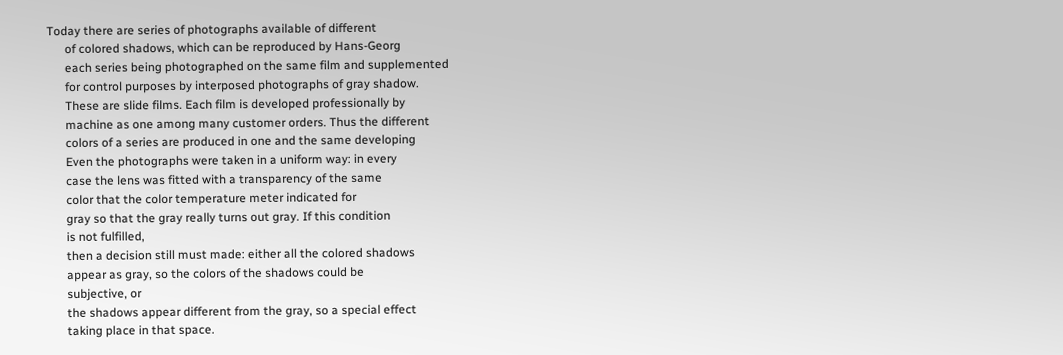Today there are series of photographs available of different
      of colored shadows, which can be reproduced by Hans-Georg
      each series being photographed on the same film and supplemented
      for control purposes by interposed photographs of gray shadow.
      These are slide films. Each film is developed professionally by
      machine as one among many customer orders. Thus the different
      colors of a series are produced in one and the same developing
      Even the photographs were taken in a uniform way: in every
      case the lens was fitted with a transparency of the same
      color that the color temperature meter indicated for
      gray so that the gray really turns out gray. If this condition
      is not fulfilled,
      then a decision still must made: either all the colored shadows
      appear as gray, so the colors of the shadows could be
      subjective, or
      the shadows appear different from the gray, so a special effect
      taking place in that space.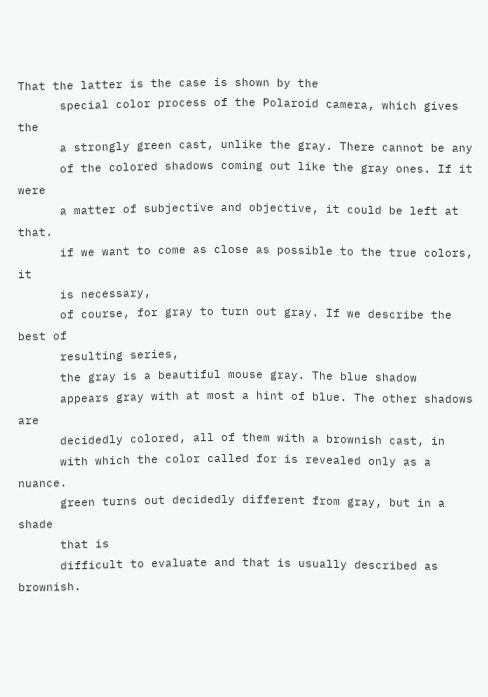That the latter is the case is shown by the
      special color process of the Polaroid camera, which gives the
      a strongly green cast, unlike the gray. There cannot be any
      of the colored shadows coming out like the gray ones. If it were
      a matter of subjective and objective, it could be left at that.
      if we want to come as close as possible to the true colors, it
      is necessary,
      of course, for gray to turn out gray. If we describe the best of
      resulting series,
      the gray is a beautiful mouse gray. The blue shadow
      appears gray with at most a hint of blue. The other shadows are
      decidedly colored, all of them with a brownish cast, in
      with which the color called for is revealed only as a nuance.
      green turns out decidedly different from gray, but in a shade
      that is
      difficult to evaluate and that is usually described as brownish.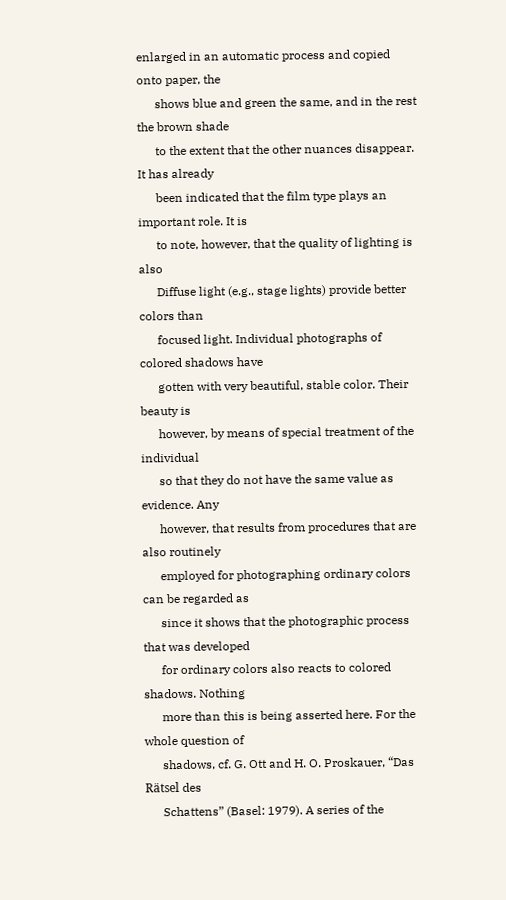enlarged in an automatic process and copied onto paper, the
      shows blue and green the same, and in the rest the brown shade
      to the extent that the other nuances disappear. It has already
      been indicated that the film type plays an important role. It is
      to note, however, that the quality of lighting is also
      Diffuse light (e.g., stage lights) provide better colors than
      focused light. Individual photographs of colored shadows have
      gotten with very beautiful, stable color. Their beauty is
      however, by means of special treatment of the individual
      so that they do not have the same value as evidence. Any
      however, that results from procedures that are also routinely
      employed for photographing ordinary colors can be regarded as
      since it shows that the photographic process that was developed
      for ordinary colors also reacts to colored shadows. Nothing
      more than this is being asserted here. For the whole question of
      shadows, cf. G. Ott and H. O. Proskauer, “Das Rätsel des
      Schattens” (Basel: 1979). A series of the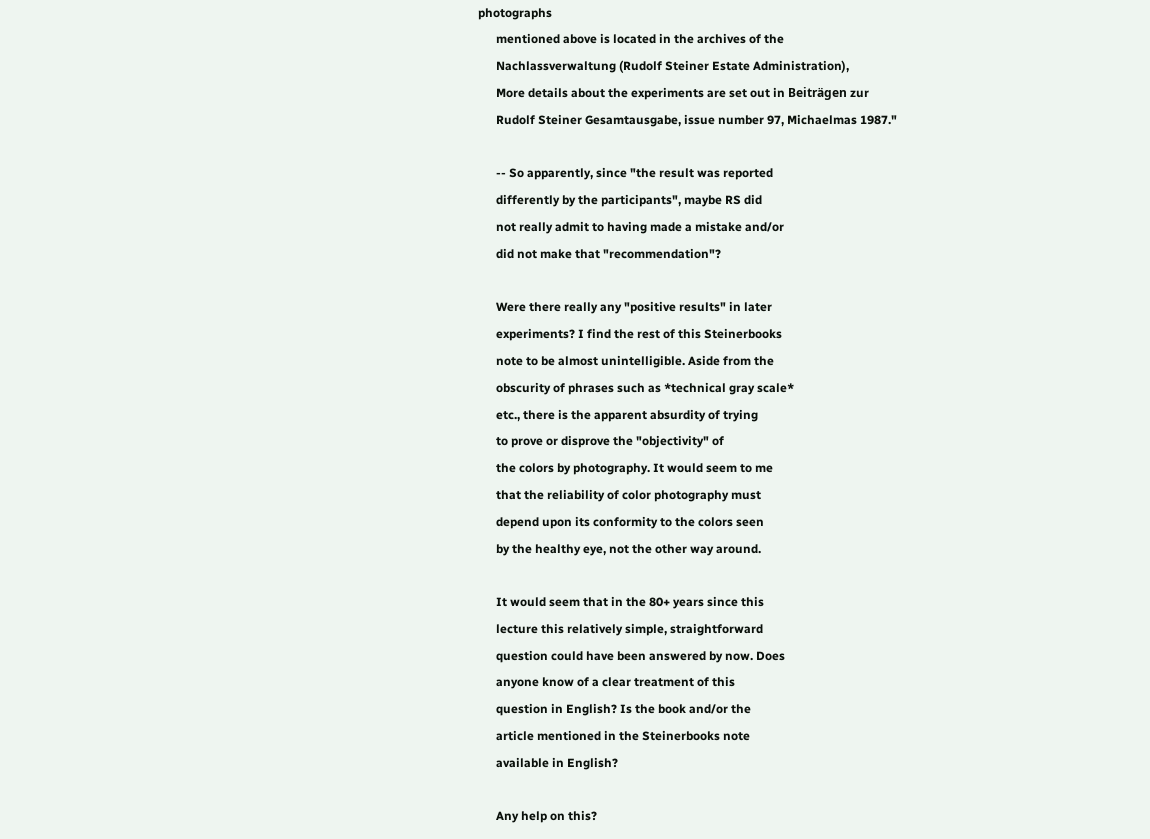photographs
      mentioned above is located in the archives of the
      Nachlassverwaltung (Rudolf Steiner Estate Administration),
      More details about the experiments are set out in Beiträgen zur
      Rudolf Steiner Gesamtausgabe, issue number 97, Michaelmas 1987."

      -- So apparently, since "the result was reported
      differently by the participants", maybe RS did
      not really admit to having made a mistake and/or
      did not make that "recommendation"?

      Were there really any "positive results" in later
      experiments? I find the rest of this Steinerbooks
      note to be almost unintelligible. Aside from the
      obscurity of phrases such as *technical gray scale*
      etc., there is the apparent absurdity of trying
      to prove or disprove the "objectivity" of
      the colors by photography. It would seem to me
      that the reliability of color photography must
      depend upon its conformity to the colors seen
      by the healthy eye, not the other way around.

      It would seem that in the 80+ years since this
      lecture this relatively simple, straightforward
      question could have been answered by now. Does
      anyone know of a clear treatment of this
      question in English? Is the book and/or the
      article mentioned in the Steinerbooks note
      available in English?

      Any help on this?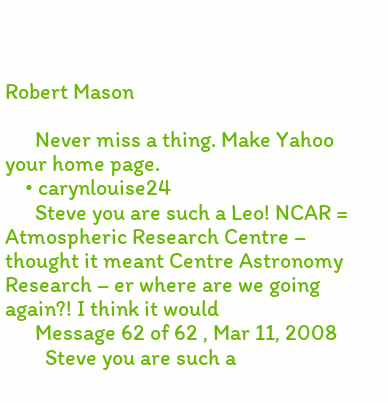Robert Mason

      Never miss a thing. Make Yahoo your home page.
    • carynlouise24
      Steve you are such a Leo! NCAR = Atmospheric Research Centre – thought it meant Centre Astronomy Research – er where are we going again?! I think it would
      Message 62 of 62 , Mar 11, 2008
        Steve you are such a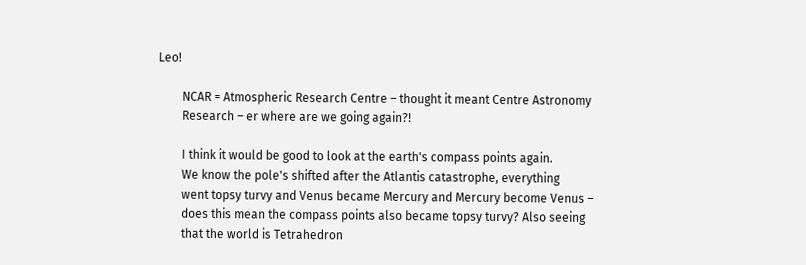Leo!

        NCAR = Atmospheric Research Centre – thought it meant Centre Astronomy
        Research – er where are we going again?!

        I think it would be good to look at the earth's compass points again.
        We know the pole's shifted after the Atlantis catastrophe, everything
        went topsy turvy and Venus became Mercury and Mercury become Venus –
        does this mean the compass points also became topsy turvy? Also seeing
        that the world is Tetrahedron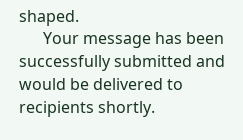shaped.
      Your message has been successfully submitted and would be delivered to recipients shortly.